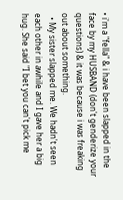• i'm a "fella" & i have been slapped in the face by my HUSBAND (don't genderize your questions) & it was because i was freaking out about something.
  • My sister slapped me. We hadn't seen each other in awhile and I gave her a big hug. She said "I bet you can't pick me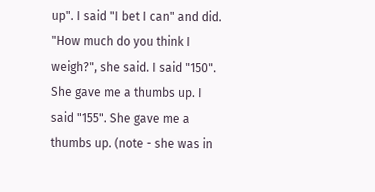up". I said "I bet I can" and did. "How much do you think I weigh?", she said. I said "150". She gave me a thumbs up. I said "155". She gave me a thumbs up. (note - she was in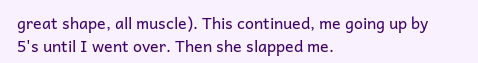great shape, all muscle). This continued, me going up by 5's until I went over. Then she slapped me.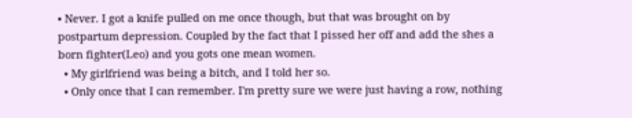• Never. I got a knife pulled on me once though, but that was brought on by postpartum depression. Coupled by the fact that I pissed her off and add the shes a born fighter(Leo) and you gots one mean women.
  • My girlfriend was being a bitch, and I told her so.
  • Only once that I can remember. I'm pretty sure we were just having a row, nothing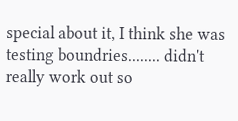special about it, I think she was testing boundries........ didn't really work out so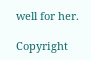well for her.

Copyright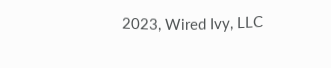2023, Wired Ivy, LLC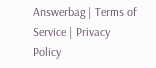Answerbag | Terms of Service | Privacy Policy